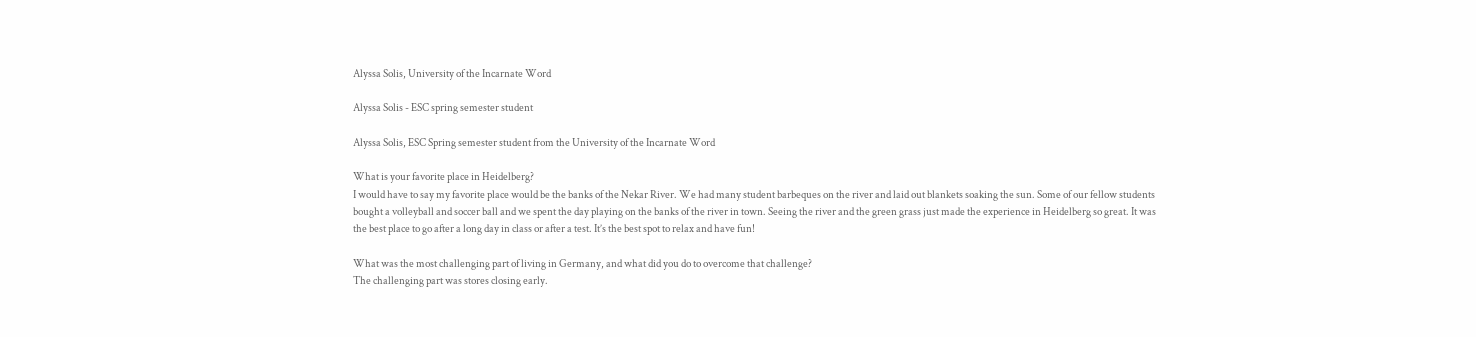Alyssa Solis, University of the Incarnate Word

Alyssa Solis - ESC spring semester student

Alyssa Solis, ESC Spring semester student from the University of the Incarnate Word

What is your favorite place in Heidelberg?
I would have to say my favorite place would be the banks of the Nekar River. We had many student barbeques on the river and laid out blankets soaking the sun. Some of our fellow students bought a volleyball and soccer ball and we spent the day playing on the banks of the river in town. Seeing the river and the green grass just made the experience in Heidelberg so great. It was the best place to go after a long day in class or after a test. It’s the best spot to relax and have fun!

What was the most challenging part of living in Germany, and what did you do to overcome that challenge?
The challenging part was stores closing early.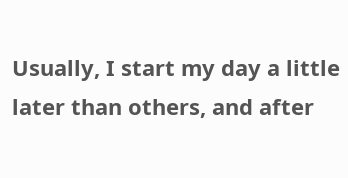Usually, I start my day a little later than others, and after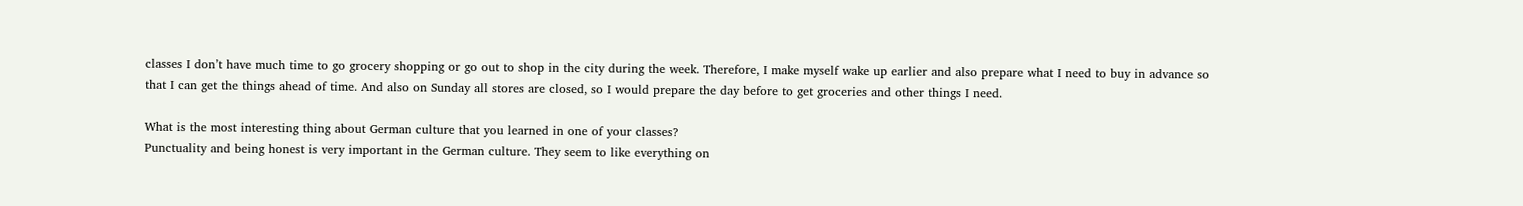classes I don’t have much time to go grocery shopping or go out to shop in the city during the week. Therefore, I make myself wake up earlier and also prepare what I need to buy in advance so that I can get the things ahead of time. And also on Sunday all stores are closed, so I would prepare the day before to get groceries and other things I need.

What is the most interesting thing about German culture that you learned in one of your classes?
Punctuality and being honest is very important in the German culture. They seem to like everything on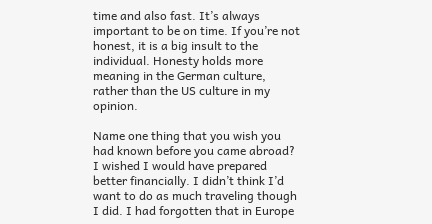time and also fast. It’s always important to be on time. If you’re not honest, it is a big insult to the individual. Honesty holds more meaning in the German culture, rather than the US culture in my opinion.

Name one thing that you wish you had known before you came abroad?
I wished I would have prepared better financially. I didn’t think I’d want to do as much traveling though I did. I had forgotten that in Europe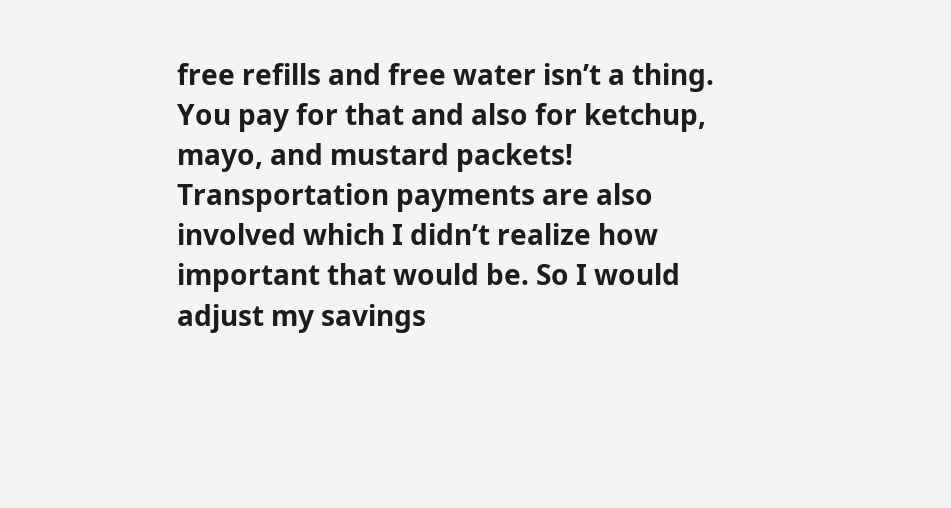free refills and free water isn’t a thing. You pay for that and also for ketchup, mayo, and mustard packets! Transportation payments are also involved which I didn’t realize how important that would be. So I would adjust my savings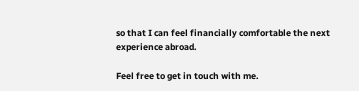so that I can feel financially comfortable the next experience abroad.

Feel free to get in touch with me.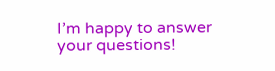I’m happy to answer your questions!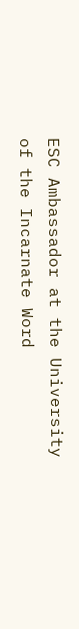ESC Ambassador at the University of the Incarnate Word